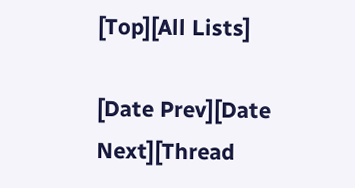[Top][All Lists]

[Date Prev][Date Next][Thread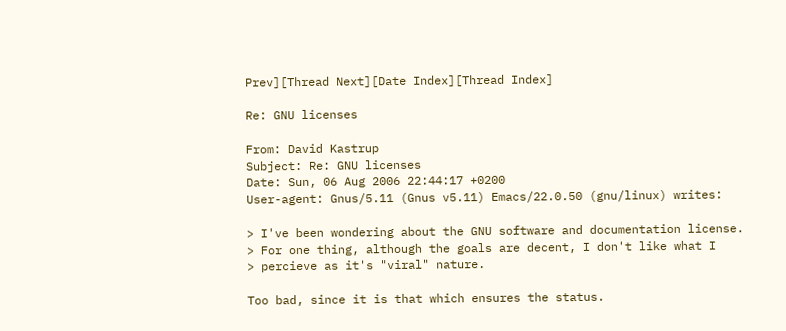Prev][Thread Next][Date Index][Thread Index]

Re: GNU licenses

From: David Kastrup
Subject: Re: GNU licenses
Date: Sun, 06 Aug 2006 22:44:17 +0200
User-agent: Gnus/5.11 (Gnus v5.11) Emacs/22.0.50 (gnu/linux) writes:

> I've been wondering about the GNU software and documentation license.
> For one thing, although the goals are decent, I don't like what I
> percieve as it's "viral" nature.

Too bad, since it is that which ensures the status.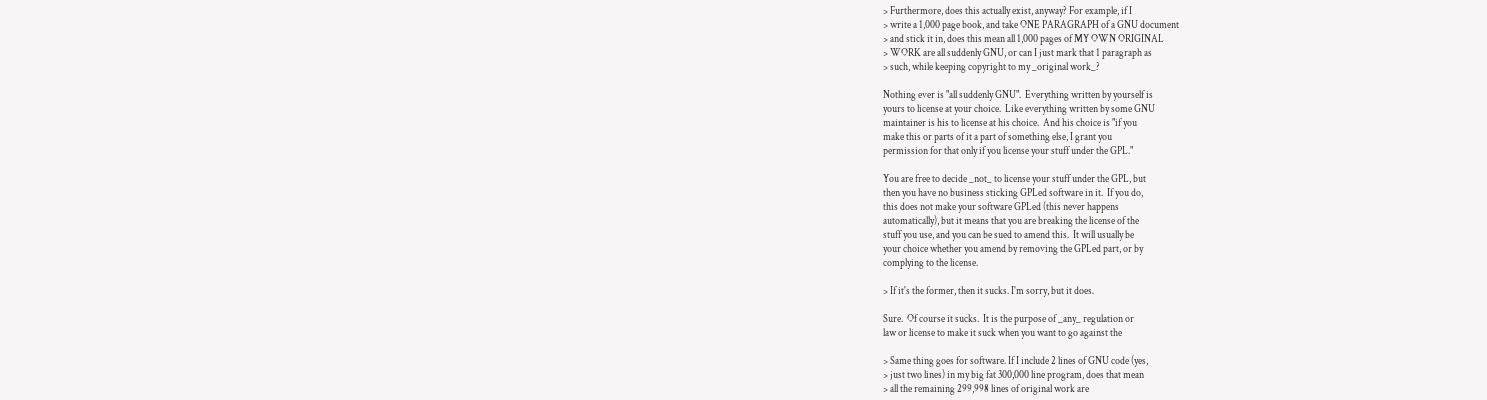> Furthermore, does this actually exist, anyway? For example, if I
> write a 1,000 page book, and take ONE PARAGRAPH of a GNU document
> and stick it in, does this mean all 1,000 pages of MY OWN ORIGINAL
> WORK are all suddenly GNU, or can I just mark that 1 paragraph as
> such, while keeping copyright to my _original work_?

Nothing ever is "all suddenly GNU".  Everything written by yourself is
yours to license at your choice.  Like everything written by some GNU
maintainer is his to license at his choice.  And his choice is "if you
make this or parts of it a part of something else, I grant you
permission for that only if you license your stuff under the GPL."

You are free to decide _not_ to license your stuff under the GPL, but
then you have no business sticking GPLed software in it.  If you do,
this does not make your software GPLed (this never happens
automatically), but it means that you are breaking the license of the
stuff you use, and you can be sued to amend this.  It will usually be
your choice whether you amend by removing the GPLed part, or by
complying to the license.

> If it's the former, then it sucks. I'm sorry, but it does.

Sure.  Of course it sucks.  It is the purpose of _any_ regulation or
law or license to make it suck when you want to go against the

> Same thing goes for software. If I include 2 lines of GNU code (yes,
> just two lines) in my big fat 300,000 line program, does that mean
> all the remaining 299,998 lines of original work are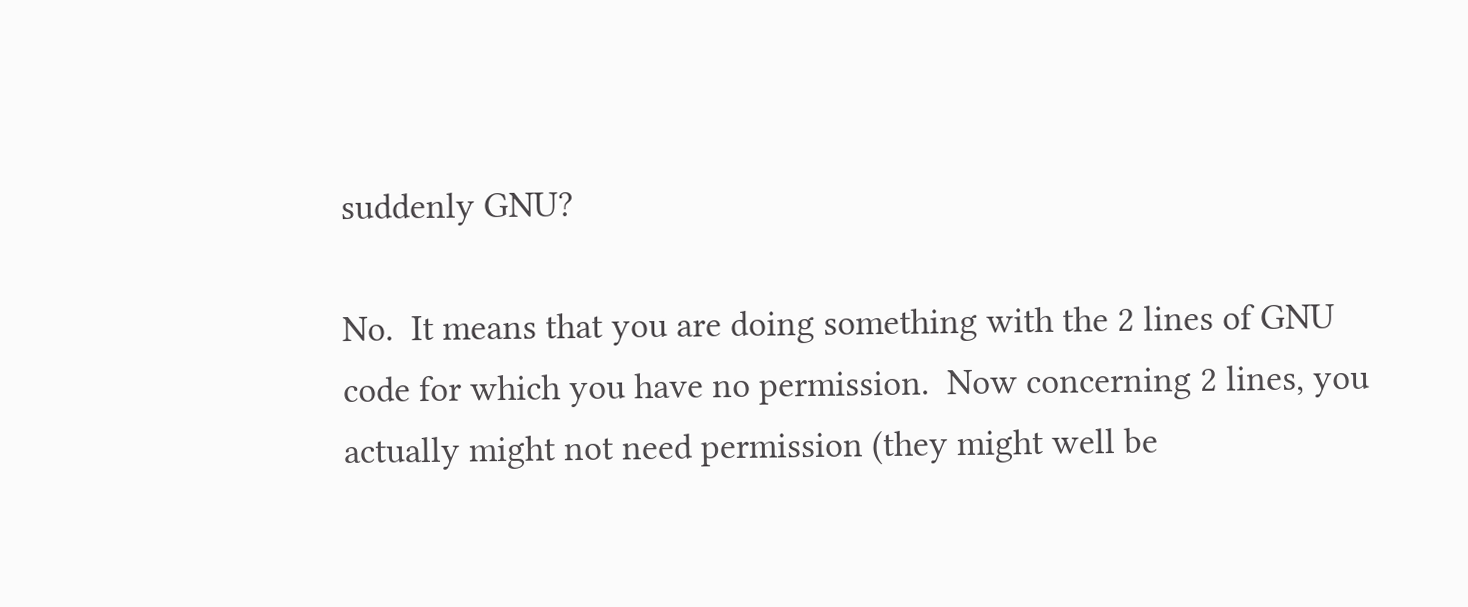suddenly GNU?

No.  It means that you are doing something with the 2 lines of GNU
code for which you have no permission.  Now concerning 2 lines, you
actually might not need permission (they might well be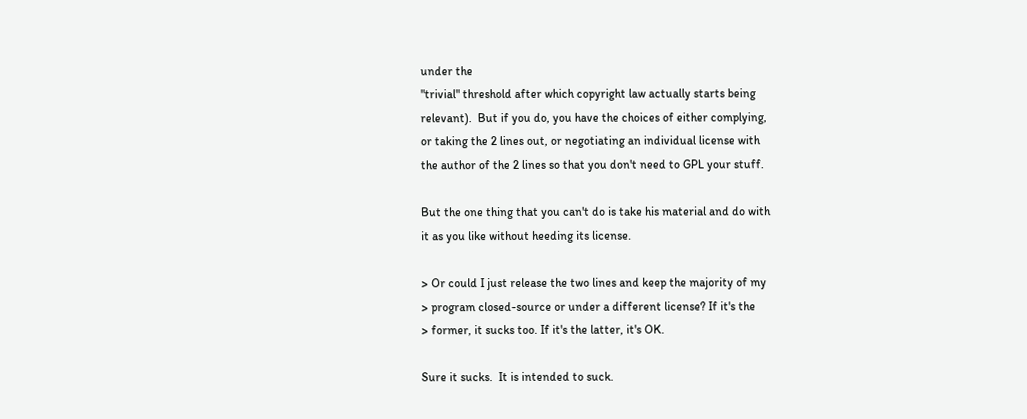under the
"trivial" threshold after which copyright law actually starts being
relevant).  But if you do, you have the choices of either complying,
or taking the 2 lines out, or negotiating an individual license with
the author of the 2 lines so that you don't need to GPL your stuff.

But the one thing that you can't do is take his material and do with
it as you like without heeding its license.

> Or could I just release the two lines and keep the majority of my
> program closed-source or under a different license? If it's the
> former, it sucks too. If it's the latter, it's OK.

Sure it sucks.  It is intended to suck.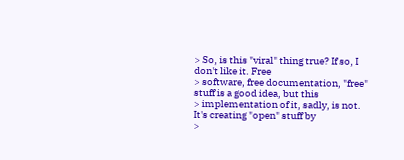> So, is this "viral" thing true? If so, I don't like it. Free
> software, free documentation, "free" stuff is a good idea, but this
> implementation of it, sadly, is not. It's creating "open" stuff by
>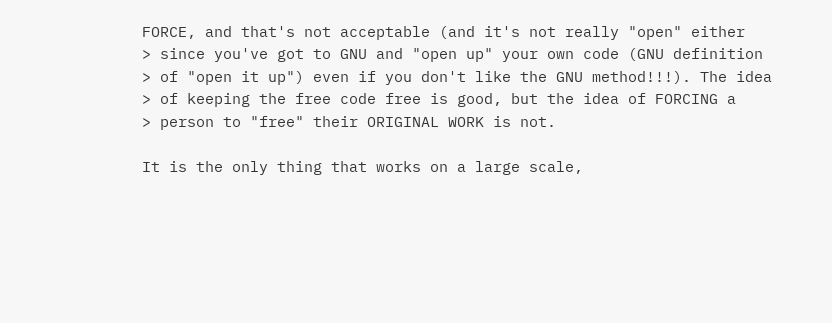FORCE, and that's not acceptable (and it's not really "open" either
> since you've got to GNU and "open up" your own code (GNU definition
> of "open it up") even if you don't like the GNU method!!!). The idea
> of keeping the free code free is good, but the idea of FORCING a
> person to "free" their ORIGINAL WORK is not.

It is the only thing that works on a large scale,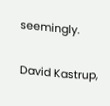seemingly.

David Kastrup,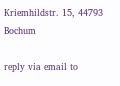Kriemhildstr. 15, 44793 Bochum

reply via email to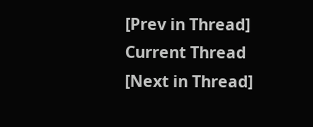[Prev in Thread] Current Thread [Next in Thread]